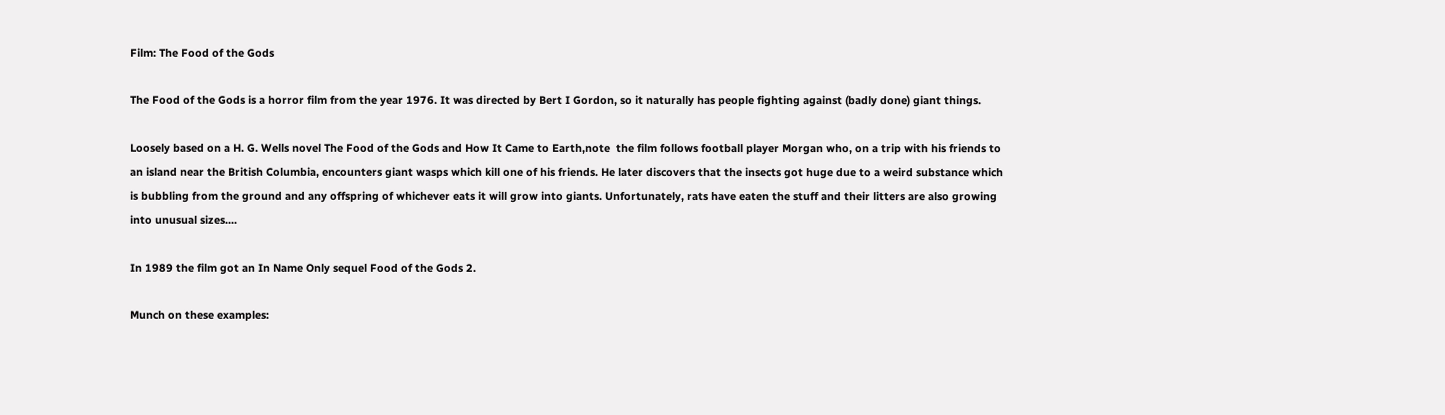Film: The Food of the Gods

The Food of the Gods is a horror film from the year 1976. It was directed by Bert I Gordon, so it naturally has people fighting against (badly done) giant things.

Loosely based on a H. G. Wells novel The Food of the Gods and How It Came to Earth,note  the film follows football player Morgan who, on a trip with his friends to an island near the British Columbia, encounters giant wasps which kill one of his friends. He later discovers that the insects got huge due to a weird substance which is bubbling from the ground and any offspring of whichever eats it will grow into giants. Unfortunately, rats have eaten the stuff and their litters are also growing into unusual sizes....

In 1989 the film got an In Name Only sequel Food of the Gods 2.

Munch on these examples: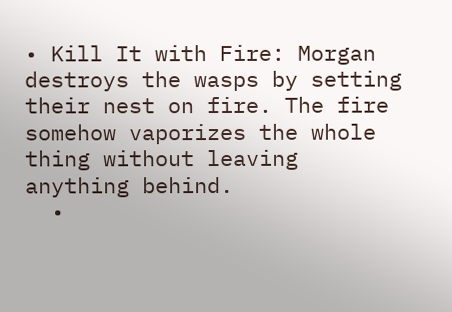• Kill It with Fire: Morgan destroys the wasps by setting their nest on fire. The fire somehow vaporizes the whole thing without leaving anything behind.
  •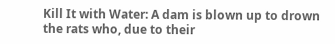Kill It with Water: A dam is blown up to drown the rats who, due to their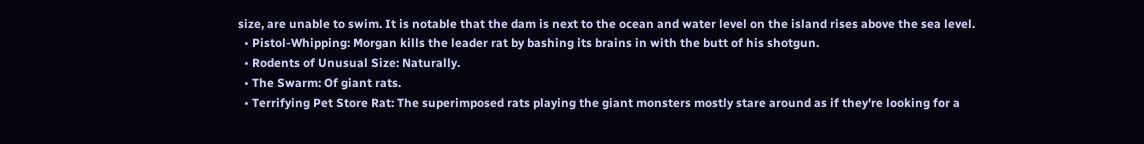size, are unable to swim. It is notable that the dam is next to the ocean and water level on the island rises above the sea level.
  • Pistol-Whipping: Morgan kills the leader rat by bashing its brains in with the butt of his shotgun.
  • Rodents of Unusual Size: Naturally.
  • The Swarm: Of giant rats.
  • Terrifying Pet Store Rat: The superimposed rats playing the giant monsters mostly stare around as if they're looking for a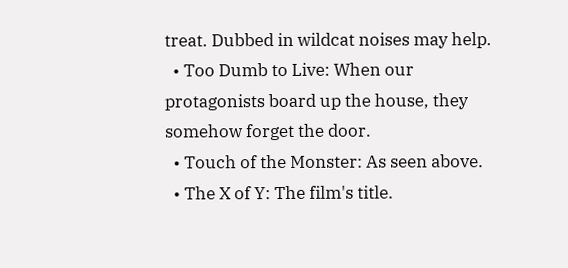treat. Dubbed in wildcat noises may help.
  • Too Dumb to Live: When our protagonists board up the house, they somehow forget the door.
  • Touch of the Monster: As seen above.
  • The X of Y: The film's title.